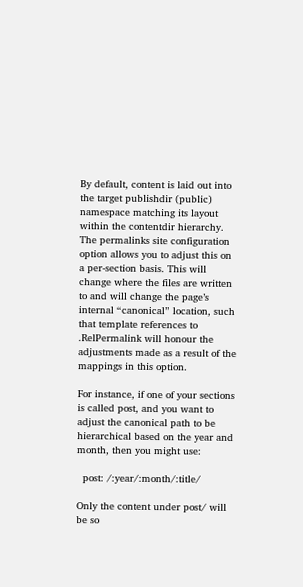By default, content is laid out into the target publishdir (public) namespace matching its layout within the contentdir hierarchy. The permalinks site configuration option allows you to adjust this on a per-section basis. This will change where the files are written to and will change the page’s internal “canonical” location, such that template references to .RelPermalink will honour the adjustments made as a result of the mappings in this option.

For instance, if one of your sections is called post, and you want to adjust the canonical path to be hierarchical based on the year and month, then you might use:

  post: /:year/:month/:title/

Only the content under post/ will be so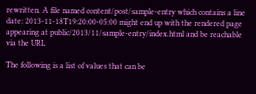rewritten. A file named content/post/sample-entry which contains a line date: 2013-11-18T19:20:00-05:00 might end up with the rendered page appearing at public/2013/11/sample-entry/index.html and be reachable via the URL

The following is a list of values that can be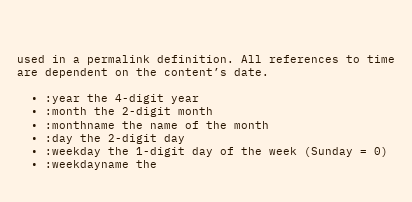used in a permalink definition. All references to time are dependent on the content’s date.

  • :year the 4-digit year
  • :month the 2-digit month
  • :monthname the name of the month
  • :day the 2-digit day
  • :weekday the 1-digit day of the week (Sunday = 0)
  • :weekdayname the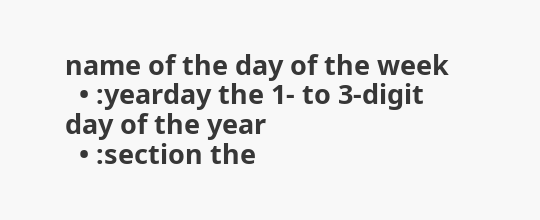name of the day of the week
  • :yearday the 1- to 3-digit day of the year
  • :section the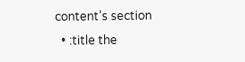content’s section
  • :title the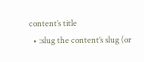content’s title
  • :slug the content’s slug (or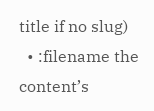title if no slug)
  • :filename the content’s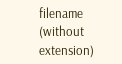filename (without extension)